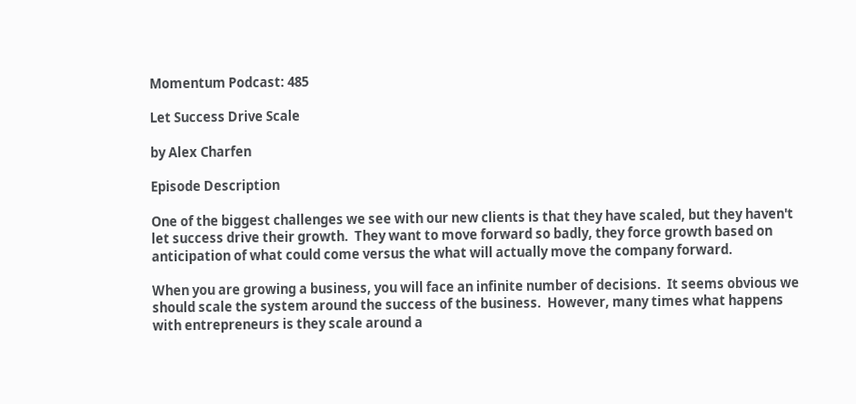Momentum Podcast: 485

Let Success Drive Scale

by Alex Charfen

Episode Description

One of the biggest challenges we see with our new clients is that they have scaled, but they haven't let success drive their growth.  They want to move forward so badly, they force growth based on anticipation of what could come versus the what will actually move the company forward.

When you are growing a business, you will face an infinite number of decisions.  It seems obvious we should scale the system around the success of the business.  However, many times what happens with entrepreneurs is they scale around a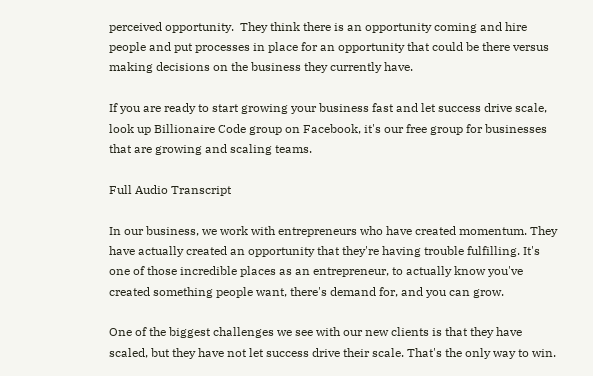perceived opportunity.  They think there is an opportunity coming and hire people and put processes in place for an opportunity that could be there versus making decisions on the business they currently have.

If you are ready to start growing your business fast and let success drive scale, look up Billionaire Code group on Facebook, it's our free group for businesses that are growing and scaling teams.

Full Audio Transcript

In our business, we work with entrepreneurs who have created momentum. They have actually created an opportunity that they're having trouble fulfilling. It's one of those incredible places as an entrepreneur, to actually know you've created something people want, there's demand for, and you can grow.

One of the biggest challenges we see with our new clients is that they have scaled, but they have not let success drive their scale. That's the only way to win.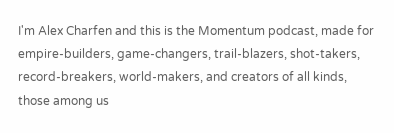I'm Alex Charfen and this is the Momentum podcast, made for empire-builders, game-changers, trail-blazers, shot-takers, record-breakers, world-makers, and creators of all kinds, those among us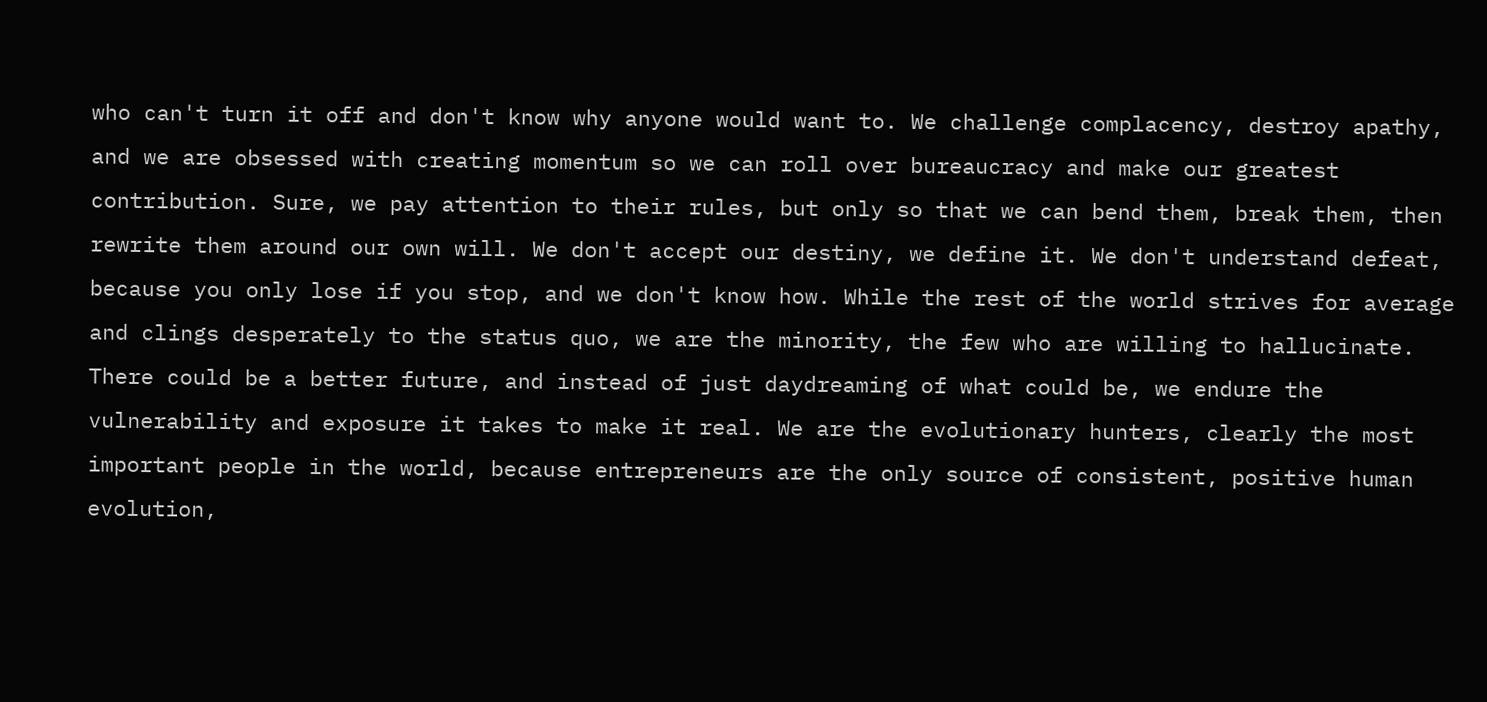who can't turn it off and don't know why anyone would want to. We challenge complacency, destroy apathy, and we are obsessed with creating momentum so we can roll over bureaucracy and make our greatest contribution. Sure, we pay attention to their rules, but only so that we can bend them, break them, then rewrite them around our own will. We don't accept our destiny, we define it. We don't understand defeat, because you only lose if you stop, and we don't know how. While the rest of the world strives for average and clings desperately to the status quo, we are the minority, the few who are willing to hallucinate. There could be a better future, and instead of just daydreaming of what could be, we endure the vulnerability and exposure it takes to make it real. We are the evolutionary hunters, clearly the most important people in the world, because entrepreneurs are the only source of consistent, positive human evolution,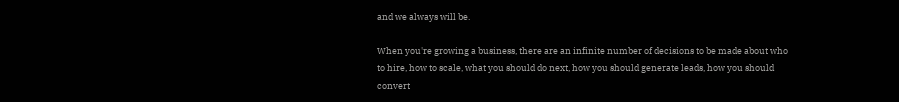and we always will be.

When you're growing a business, there are an infinite number of decisions to be made about who to hire, how to scale, what you should do next, how you should generate leads, how you should convert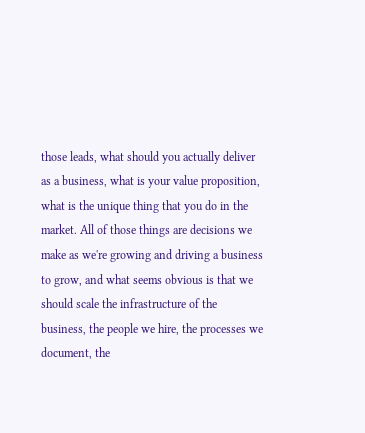those leads, what should you actually deliver as a business, what is your value proposition, what is the unique thing that you do in the market. All of those things are decisions we make as we're growing and driving a business to grow, and what seems obvious is that we should scale the infrastructure of the business, the people we hire, the processes we document, the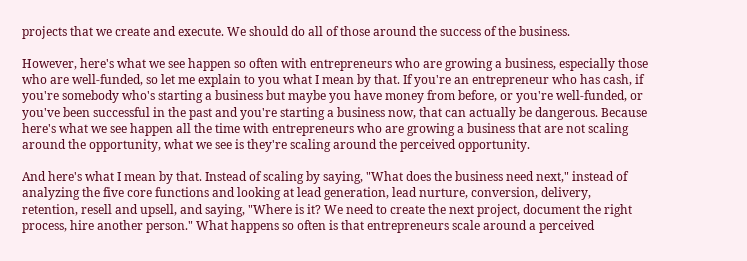projects that we create and execute. We should do all of those around the success of the business.

However, here's what we see happen so often with entrepreneurs who are growing a business, especially those who are well-funded, so let me explain to you what I mean by that. If you're an entrepreneur who has cash, if you're somebody who's starting a business but maybe you have money from before, or you're well-funded, or you've been successful in the past and you're starting a business now, that can actually be dangerous. Because here's what we see happen all the time with entrepreneurs who are growing a business that are not scaling around the opportunity, what we see is they're scaling around the perceived opportunity.

And here's what I mean by that. Instead of scaling by saying, "What does the business need next," instead of analyzing the five core functions and looking at lead generation, lead nurture, conversion, delivery, retention, resell and upsell, and saying, "Where is it? We need to create the next project, document the right process, hire another person." What happens so often is that entrepreneurs scale around a perceived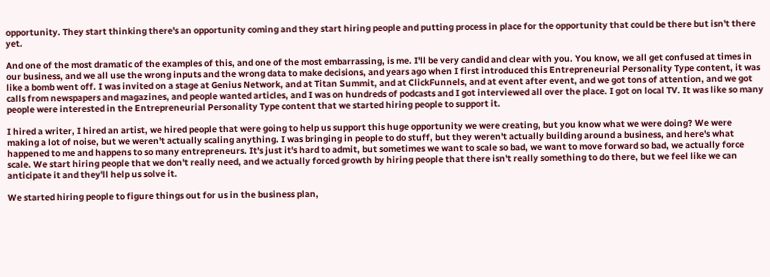opportunity. They start thinking there's an opportunity coming and they start hiring people and putting process in place for the opportunity that could be there but isn't there yet.

And one of the most dramatic of the examples of this, and one of the most embarrassing, is me. I'll be very candid and clear with you. You know, we all get confused at times in our business, and we all use the wrong inputs and the wrong data to make decisions, and years ago when I first introduced this Entrepreneurial Personality Type content, it was like a bomb went off. I was invited on a stage at Genius Network, and at Titan Summit, and at ClickFunnels, and at event after event, and we got tons of attention, and we got calls from newspapers and magazines, and people wanted articles, and I was on hundreds of podcasts and I got interviewed all over the place. I got on local TV. It was like so many people were interested in the Entrepreneurial Personality Type content that we started hiring people to support it.

I hired a writer, I hired an artist, we hired people that were going to help us support this huge opportunity we were creating, but you know what we were doing? We were making a lot of noise, but we weren't actually scaling anything. I was bringing in people to do stuff, but they weren't actually building around a business, and here's what happened to me and happens to so many entrepreneurs. It's just it's hard to admit, but sometimes we want to scale so bad, we want to move forward so bad, we actually force scale. We start hiring people that we don't really need, and we actually forced growth by hiring people that there isn't really something to do there, but we feel like we can anticipate it and they'll help us solve it.

We started hiring people to figure things out for us in the business plan,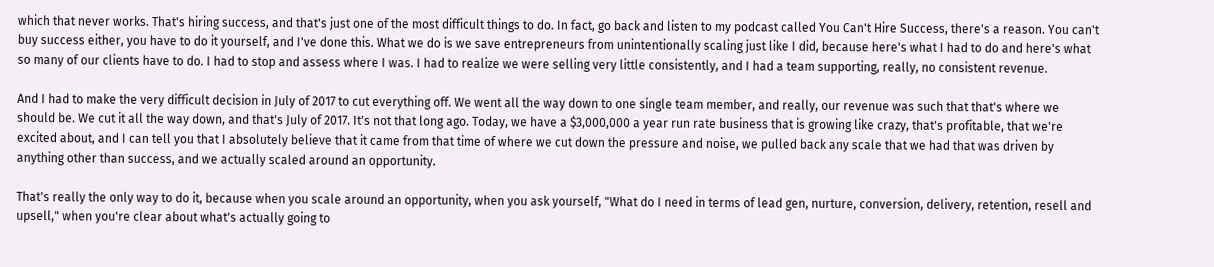which that never works. That's hiring success, and that's just one of the most difficult things to do. In fact, go back and listen to my podcast called You Can't Hire Success, there's a reason. You can't buy success either, you have to do it yourself, and I've done this. What we do is we save entrepreneurs from unintentionally scaling just like I did, because here's what I had to do and here's what so many of our clients have to do. I had to stop and assess where I was. I had to realize we were selling very little consistently, and I had a team supporting, really, no consistent revenue.

And I had to make the very difficult decision in July of 2017 to cut everything off. We went all the way down to one single team member, and really, our revenue was such that that's where we should be. We cut it all the way down, and that's July of 2017. It's not that long ago. Today, we have a $3,000,000 a year run rate business that is growing like crazy, that's profitable, that we're excited about, and I can tell you that I absolutely believe that it came from that time of where we cut down the pressure and noise, we pulled back any scale that we had that was driven by anything other than success, and we actually scaled around an opportunity.

That's really the only way to do it, because when you scale around an opportunity, when you ask yourself, "What do I need in terms of lead gen, nurture, conversion, delivery, retention, resell and upsell," when you're clear about what's actually going to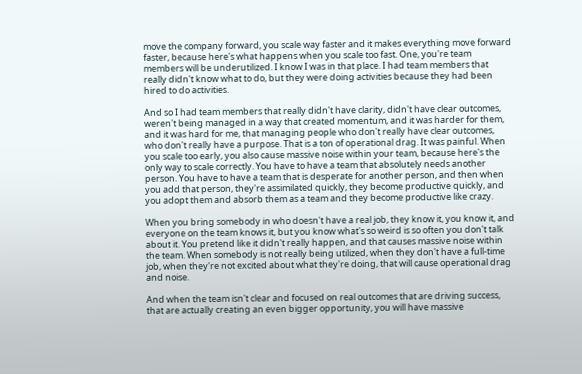move the company forward, you scale way faster and it makes everything move forward faster, because here's what happens when you scale too fast. One, you're team members will be underutilized. I know I was in that place. I had team members that really didn't know what to do, but they were doing activities because they had been hired to do activities.

And so I had team members that really didn't have clarity, didn't have clear outcomes, weren't being managed in a way that created momentum, and it was harder for them, and it was hard for me, that managing people who don't really have clear outcomes, who don't really have a purpose. That is a ton of operational drag. It was painful. When you scale too early, you also cause massive noise within your team, because here's the only way to scale correctly. You have to have a team that absolutely needs another person. You have to have a team that is desperate for another person, and then when you add that person, they're assimilated quickly, they become productive quickly, and you adopt them and absorb them as a team and they become productive like crazy.

When you bring somebody in who doesn't have a real job, they know it, you know it, and everyone on the team knows it, but you know what's so weird is so often you don't talk about it. You pretend like it didn't really happen, and that causes massive noise within the team. When somebody is not really being utilized, when they don't have a full-time job, when they're not excited about what they're doing, that will cause operational drag and noise.

And when the team isn't clear and focused on real outcomes that are driving success, that are actually creating an even bigger opportunity, you will have massive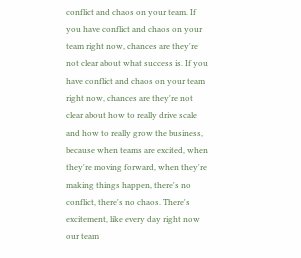conflict and chaos on your team. If you have conflict and chaos on your team right now, chances are they're not clear about what success is. If you have conflict and chaos on your team right now, chances are they're not clear about how to really drive scale and how to really grow the business, because when teams are excited, when they're moving forward, when they're making things happen, there's no conflict, there's no chaos. There's excitement, like every day right now our team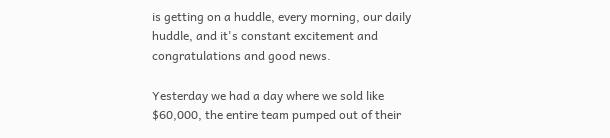is getting on a huddle, every morning, our daily huddle, and it's constant excitement and congratulations and good news.

Yesterday we had a day where we sold like $60,000, the entire team pumped out of their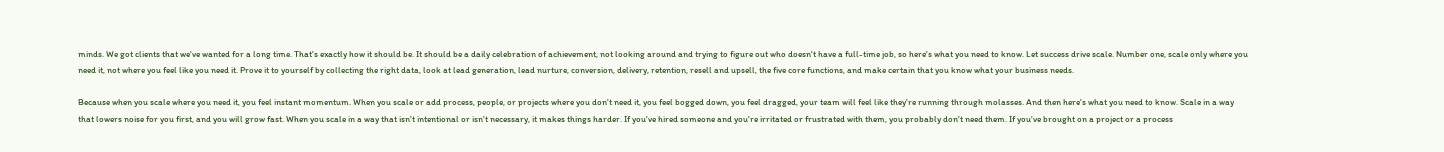minds. We got clients that we've wanted for a long time. That's exactly how it should be. It should be a daily celebration of achievement, not looking around and trying to figure out who doesn't have a full-time job, so here's what you need to know. Let success drive scale. Number one, scale only where you need it, not where you feel like you need it. Prove it to yourself by collecting the right data, look at lead generation, lead nurture, conversion, delivery, retention, resell and upsell, the five core functions, and make certain that you know what your business needs.

Because when you scale where you need it, you feel instant momentum. When you scale or add process, people, or projects where you don't need it, you feel bogged down, you feel dragged, your team will feel like they're running through molasses. And then here's what you need to know. Scale in a way that lowers noise for you first, and you will grow fast. When you scale in a way that isn't intentional or isn't necessary, it makes things harder. If you've hired someone and you're irritated or frustrated with them, you probably don't need them. If you've brought on a project or a process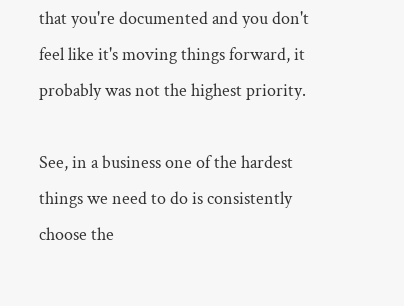that you're documented and you don't feel like it's moving things forward, it probably was not the highest priority.

See, in a business one of the hardest things we need to do is consistently choose the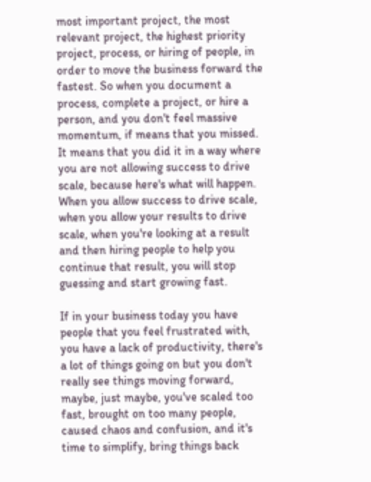most important project, the most relevant project, the highest priority project, process, or hiring of people, in order to move the business forward the fastest. So when you document a process, complete a project, or hire a person, and you don't feel massive momentum, if means that you missed. It means that you did it in a way where you are not allowing success to drive scale, because here's what will happen. When you allow success to drive scale, when you allow your results to drive scale, when you're looking at a result and then hiring people to help you continue that result, you will stop guessing and start growing fast.

If in your business today you have people that you feel frustrated with, you have a lack of productivity, there's a lot of things going on but you don't really see things moving forward, maybe, just maybe, you've scaled too fast, brought on too many people, caused chaos and confusion, and it's time to simplify, bring things back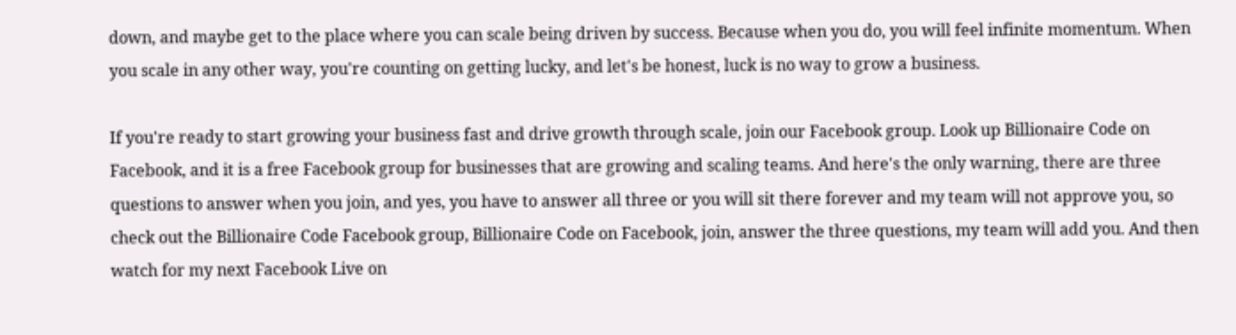down, and maybe get to the place where you can scale being driven by success. Because when you do, you will feel infinite momentum. When you scale in any other way, you're counting on getting lucky, and let's be honest, luck is no way to grow a business.

If you're ready to start growing your business fast and drive growth through scale, join our Facebook group. Look up Billionaire Code on Facebook, and it is a free Facebook group for businesses that are growing and scaling teams. And here's the only warning, there are three questions to answer when you join, and yes, you have to answer all three or you will sit there forever and my team will not approve you, so check out the Billionaire Code Facebook group, Billionaire Code on Facebook, join, answer the three questions, my team will add you. And then watch for my next Facebook Live on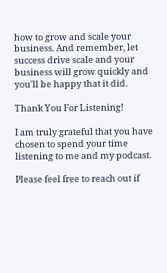how to grow and scale your business. And remember, let success drive scale and your business will grow quickly and you'll be happy that it did.

Thank You For Listening!

I am truly grateful that you have chosen to spend your time listening to me and my podcast.

Please feel free to reach out if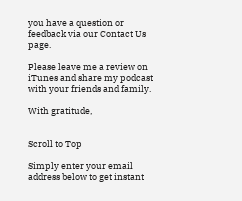you have a question or feedback via our Contact Us page.

Please leave me a review on iTunes and share my podcast with your friends and family.

With gratitude,


Scroll to Top

Simply enter your email address below to get instant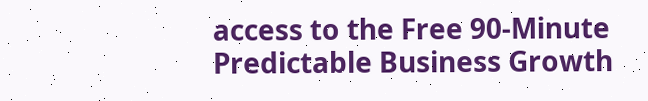access to the Free 90-Minute Predictable Business Growth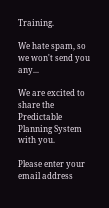Training.

We hate spam, so we won't send you any...

We are excited to share the Predictable Planning System with you.

Please enter your email address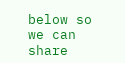below so we can share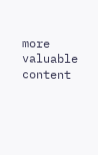more valuable content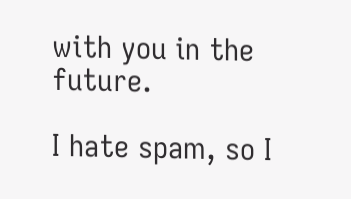with you in the future.

I hate spam, so I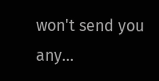won't send you any...